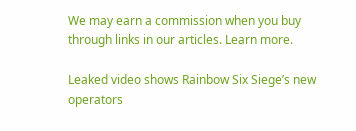We may earn a commission when you buy through links in our articles. Learn more.

Leaked video shows Rainbow Six Siege’s new operators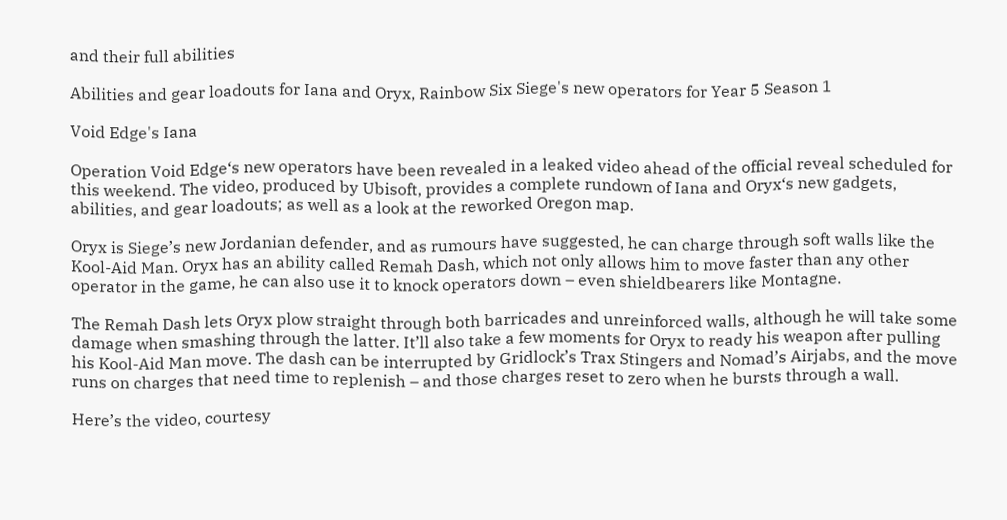and their full abilities

Abilities and gear loadouts for Iana and Oryx, Rainbow Six Siege's new operators for Year 5 Season 1

Void Edge's Iana

Operation Void Edge‘s new operators have been revealed in a leaked video ahead of the official reveal scheduled for this weekend. The video, produced by Ubisoft, provides a complete rundown of Iana and Oryx‘s new gadgets, abilities, and gear loadouts; as well as a look at the reworked Oregon map.

Oryx is Siege’s new Jordanian defender, and as rumours have suggested, he can charge through soft walls like the Kool-Aid Man. Oryx has an ability called Remah Dash, which not only allows him to move faster than any other operator in the game, he can also use it to knock operators down – even shieldbearers like Montagne.

The Remah Dash lets Oryx plow straight through both barricades and unreinforced walls, although he will take some damage when smashing through the latter. It’ll also take a few moments for Oryx to ready his weapon after pulling his Kool-Aid Man move. The dash can be interrupted by Gridlock’s Trax Stingers and Nomad’s Airjabs, and the move runs on charges that need time to replenish – and those charges reset to zero when he bursts through a wall.

Here’s the video, courtesy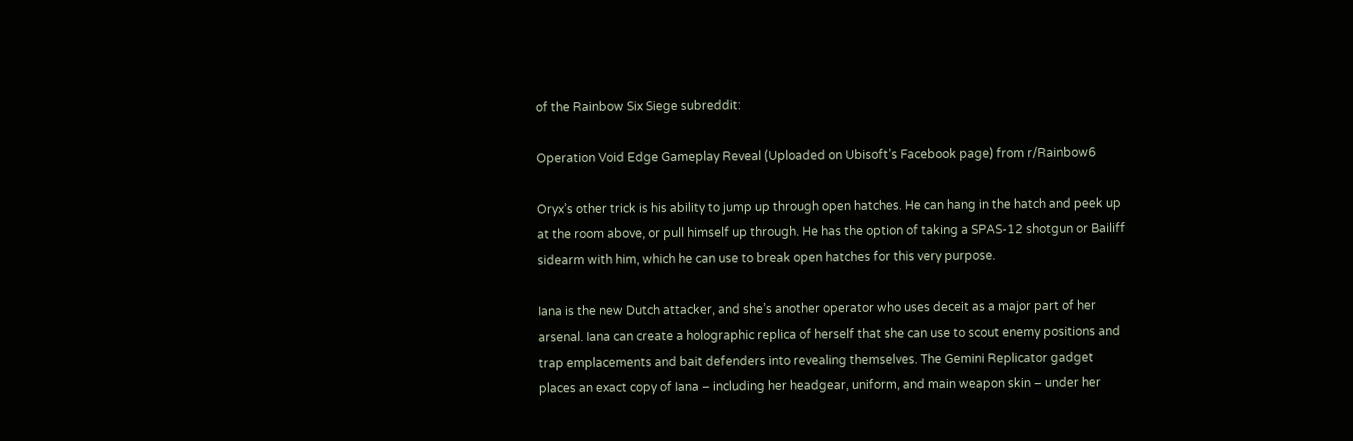of the Rainbow Six Siege subreddit:

Operation Void Edge Gameplay Reveal (Uploaded on Ubisoft’s Facebook page) from r/Rainbow6

Oryx’s other trick is his ability to jump up through open hatches. He can hang in the hatch and peek up at the room above, or pull himself up through. He has the option of taking a SPAS-12 shotgun or Bailiff sidearm with him, which he can use to break open hatches for this very purpose.

Iana is the new Dutch attacker, and she’s another operator who uses deceit as a major part of her arsenal. Iana can create a holographic replica of herself that she can use to scout enemy positions and trap emplacements and bait defenders into revealing themselves. The Gemini Replicator gadget places an exact copy of Iana – including her headgear, uniform, and main weapon skin – under her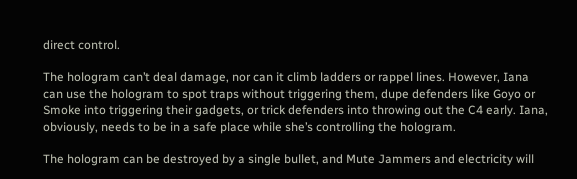direct control.

The hologram can’t deal damage, nor can it climb ladders or rappel lines. However, Iana can use the hologram to spot traps without triggering them, dupe defenders like Goyo or Smoke into triggering their gadgets, or trick defenders into throwing out the C4 early. Iana, obviously, needs to be in a safe place while she’s controlling the hologram.

The hologram can be destroyed by a single bullet, and Mute Jammers and electricity will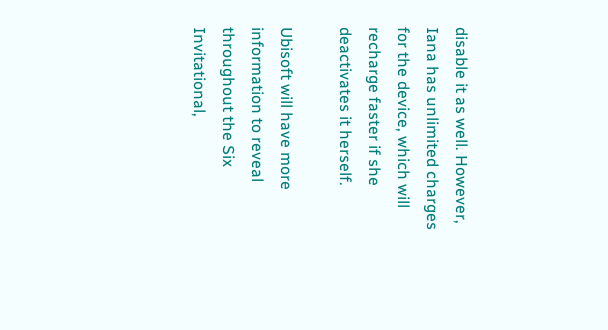disable it as well. However, Iana has unlimited charges for the device, which will recharge faster if she deactivates it herself.

Ubisoft will have more information to reveal throughout the Six Invitational,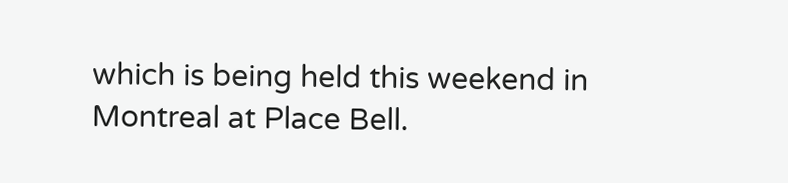which is being held this weekend in Montreal at Place Bell.